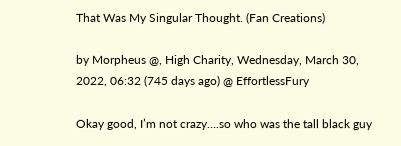That Was My Singular Thought. (Fan Creations)

by Morpheus @, High Charity, Wednesday, March 30, 2022, 06:32 (745 days ago) @ EffortlessFury

Okay good, I’m not crazy….so who was the tall black guy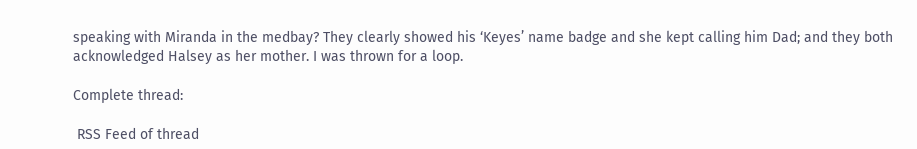speaking with Miranda in the medbay? They clearly showed his ‘Keyes’ name badge and she kept calling him Dad; and they both acknowledged Halsey as her mother. I was thrown for a loop.

Complete thread:

 RSS Feed of thread